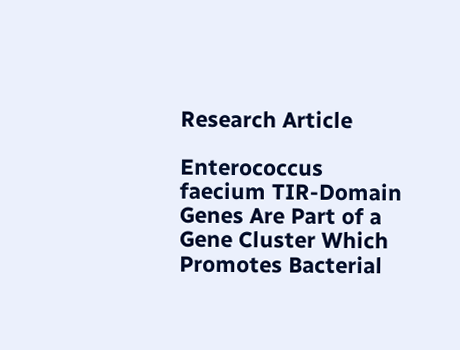Research Article

Enterococcus faecium TIR-Domain Genes Are Part of a Gene Cluster Which Promotes Bacterial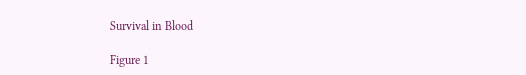Survival in Blood

Figure 1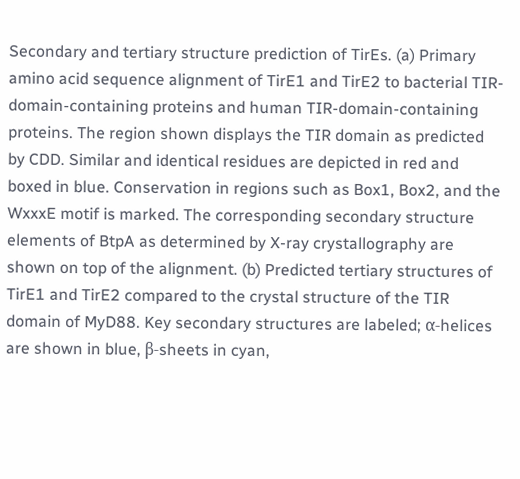Secondary and tertiary structure prediction of TirEs. (a) Primary amino acid sequence alignment of TirE1 and TirE2 to bacterial TIR-domain-containing proteins and human TIR-domain-containing proteins. The region shown displays the TIR domain as predicted by CDD. Similar and identical residues are depicted in red and boxed in blue. Conservation in regions such as Box1, Box2, and the WxxxE motif is marked. The corresponding secondary structure elements of BtpA as determined by X-ray crystallography are shown on top of the alignment. (b) Predicted tertiary structures of TirE1 and TirE2 compared to the crystal structure of the TIR domain of MyD88. Key secondary structures are labeled; α-helices are shown in blue, β-sheets in cyan,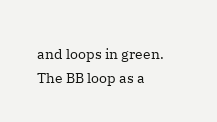and loops in green. The BB loop as a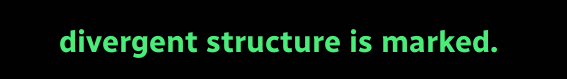divergent structure is marked.